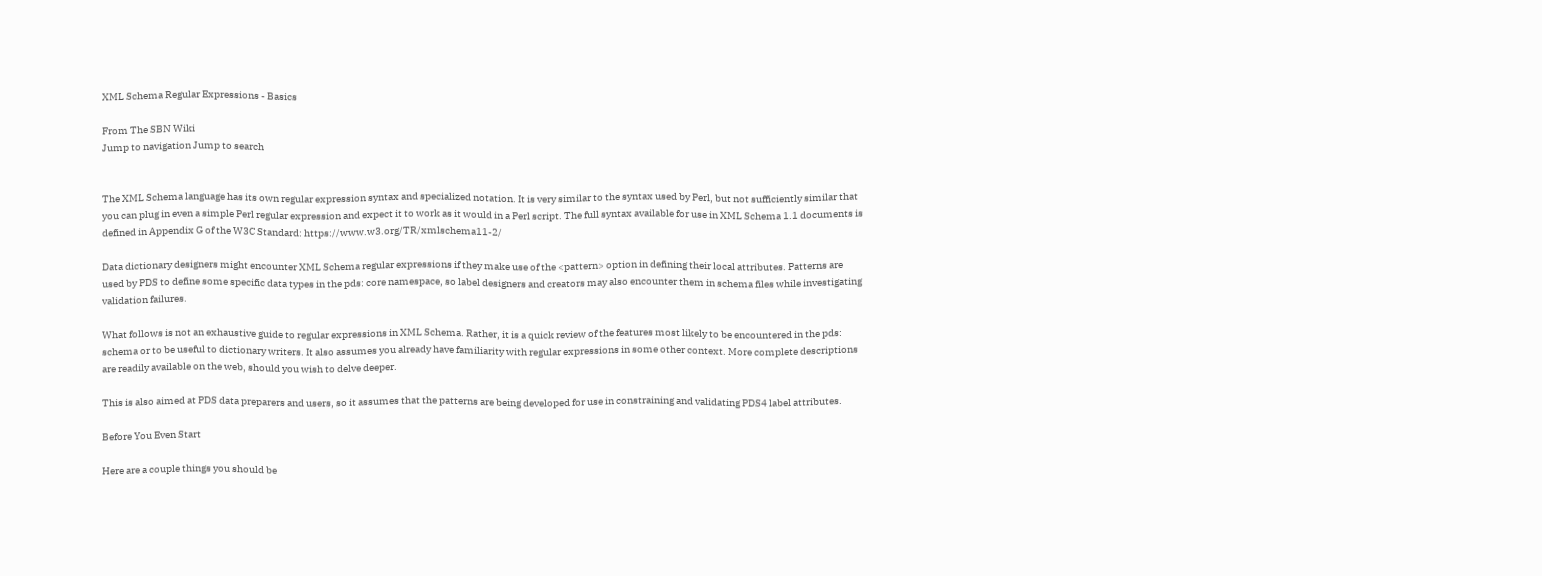XML Schema Regular Expressions - Basics

From The SBN Wiki
Jump to navigation Jump to search


The XML Schema language has its own regular expression syntax and specialized notation. It is very similar to the syntax used by Perl, but not sufficiently similar that you can plug in even a simple Perl regular expression and expect it to work as it would in a Perl script. The full syntax available for use in XML Schema 1.1 documents is defined in Appendix G of the W3C Standard: https://www.w3.org/TR/xmlschema11-2/

Data dictionary designers might encounter XML Schema regular expressions if they make use of the <pattern> option in defining their local attributes. Patterns are used by PDS to define some specific data types in the pds: core namespace, so label designers and creators may also encounter them in schema files while investigating validation failures.

What follows is not an exhaustive guide to regular expressions in XML Schema. Rather, it is a quick review of the features most likely to be encountered in the pds: schema or to be useful to dictionary writers. It also assumes you already have familiarity with regular expressions in some other context. More complete descriptions are readily available on the web, should you wish to delve deeper.

This is also aimed at PDS data preparers and users, so it assumes that the patterns are being developed for use in constraining and validating PDS4 label attributes.

Before You Even Start

Here are a couple things you should be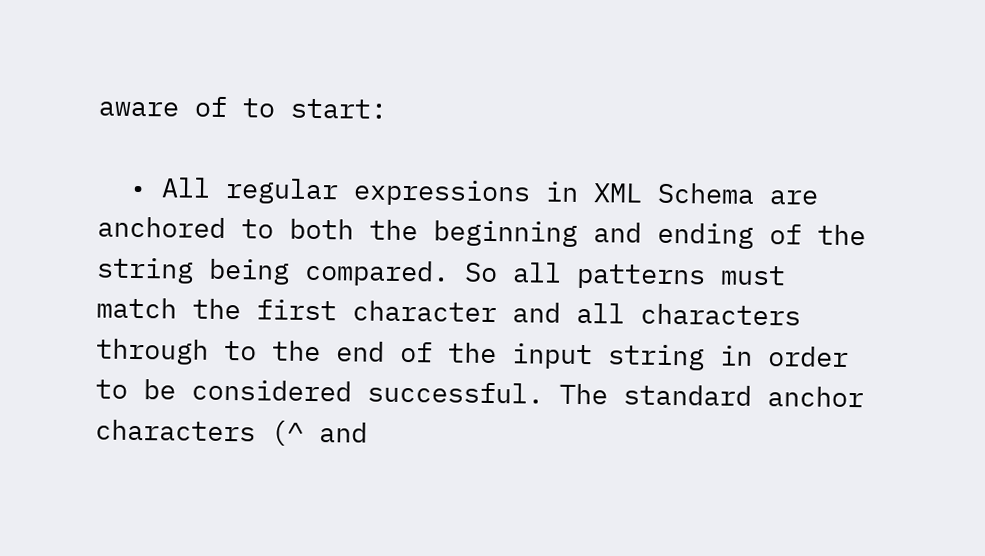aware of to start:

  • All regular expressions in XML Schema are anchored to both the beginning and ending of the string being compared. So all patterns must match the first character and all characters through to the end of the input string in order to be considered successful. The standard anchor characters (^ and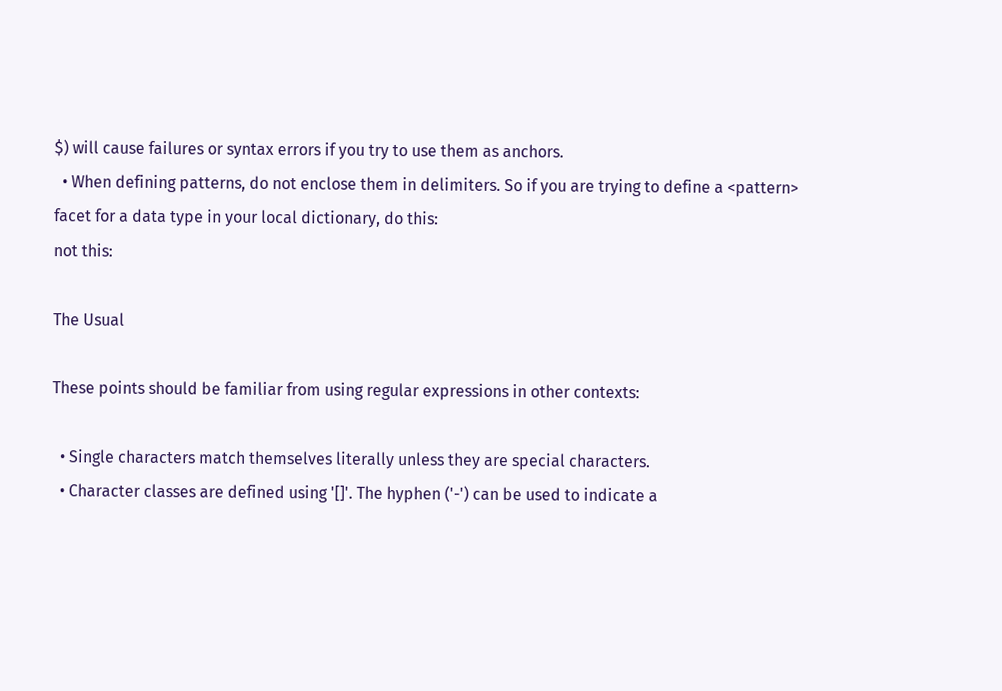$) will cause failures or syntax errors if you try to use them as anchors.
  • When defining patterns, do not enclose them in delimiters. So if you are trying to define a <pattern> facet for a data type in your local dictionary, do this:
not this:

The Usual

These points should be familiar from using regular expressions in other contexts:

  • Single characters match themselves literally unless they are special characters.
  • Character classes are defined using '[]'. The hyphen ('-') can be used to indicate a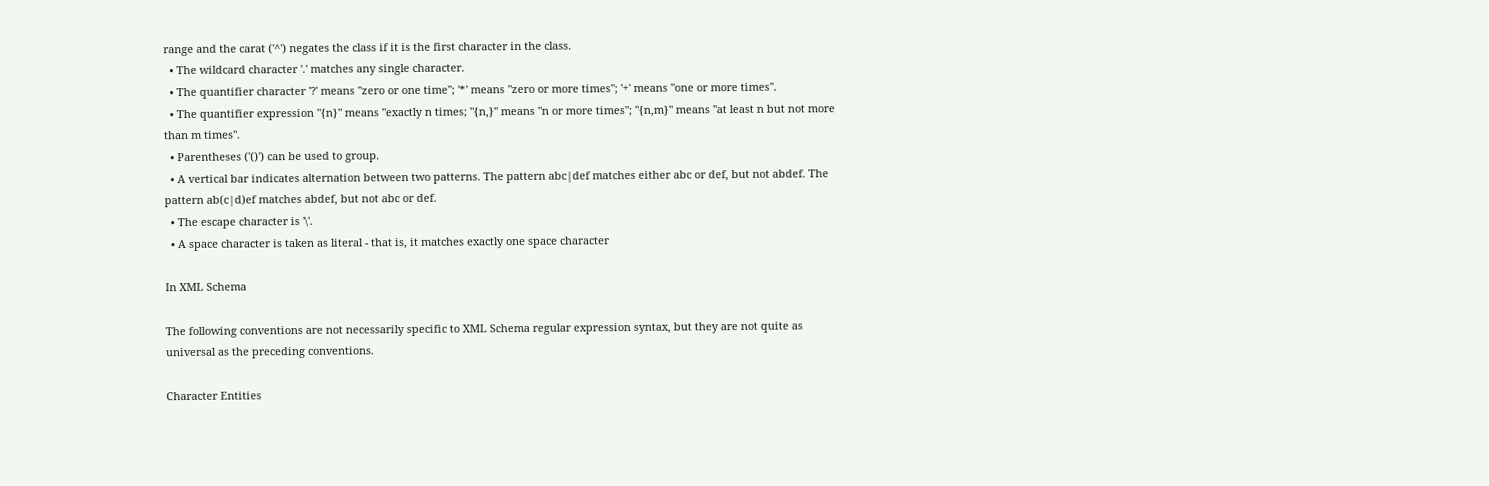range and the carat ('^') negates the class if it is the first character in the class.
  • The wildcard character '.' matches any single character.
  • The quantifier character '?' means "zero or one time"; '*' means "zero or more times"; '+' means "one or more times".
  • The quantifier expression "{n}" means "exactly n times; "{n,}" means "n or more times"; "{n,m}" means "at least n but not more than m times".
  • Parentheses ('()') can be used to group.
  • A vertical bar indicates alternation between two patterns. The pattern abc|def matches either abc or def, but not abdef. The pattern ab(c|d)ef matches abdef, but not abc or def.
  • The escape character is '\'.
  • A space character is taken as literal - that is, it matches exactly one space character

In XML Schema

The following conventions are not necessarily specific to XML Schema regular expression syntax, but they are not quite as universal as the preceding conventions.

Character Entities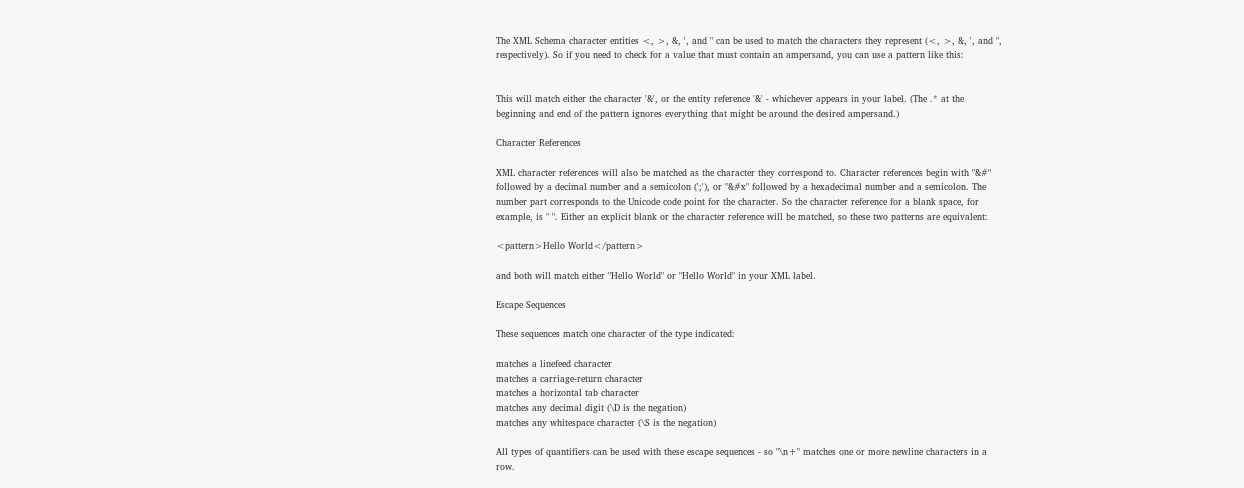The XML Schema character entities <, >, &, ', and " can be used to match the characters they represent (<, >, &, ', and ", respectively). So if you need to check for a value that must contain an ampersand, you can use a pattern like this:


This will match either the character '&', or the entity reference '&' - whichever appears in your label. (The .* at the beginning and end of the pattern ignores everything that might be around the desired ampersand.)

Character References

XML character references will also be matched as the character they correspond to. Character references begin with "&#" followed by a decimal number and a semicolon (';'), or "&#x" followed by a hexadecimal number and a semicolon. The number part corresponds to the Unicode code point for the character. So the character reference for a blank space, for example, is " ". Either an explicit blank or the character reference will be matched, so these two patterns are equivalent:

<pattern>Hello World</pattern>

and both will match either "Hello World" or "Hello World" in your XML label.

Escape Sequences

These sequences match one character of the type indicated:

matches a linefeed character
matches a carriage-return character
matches a horizontal tab character
matches any decimal digit (\D is the negation)
matches any whitespace character (\S is the negation)

All types of quantifiers can be used with these escape sequences - so "\n+" matches one or more newline characters in a row.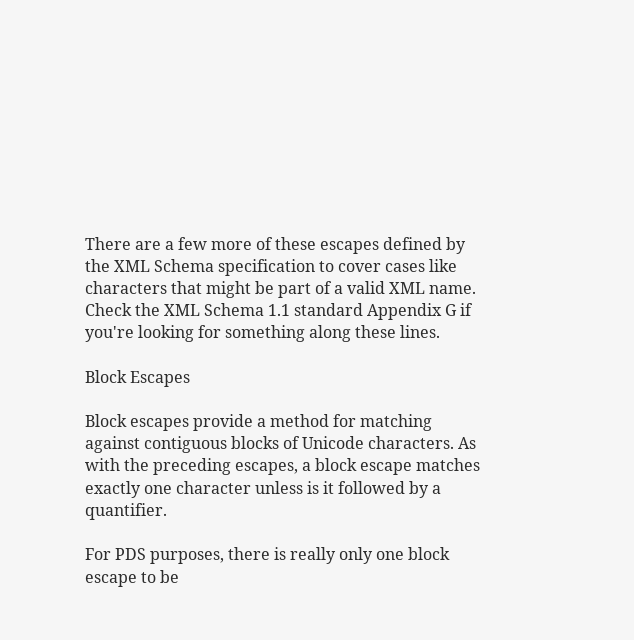There are a few more of these escapes defined by the XML Schema specification to cover cases like characters that might be part of a valid XML name. Check the XML Schema 1.1 standard Appendix G if you're looking for something along these lines.

Block Escapes

Block escapes provide a method for matching against contiguous blocks of Unicode characters. As with the preceding escapes, a block escape matches exactly one character unless is it followed by a quantifier.

For PDS purposes, there is really only one block escape to be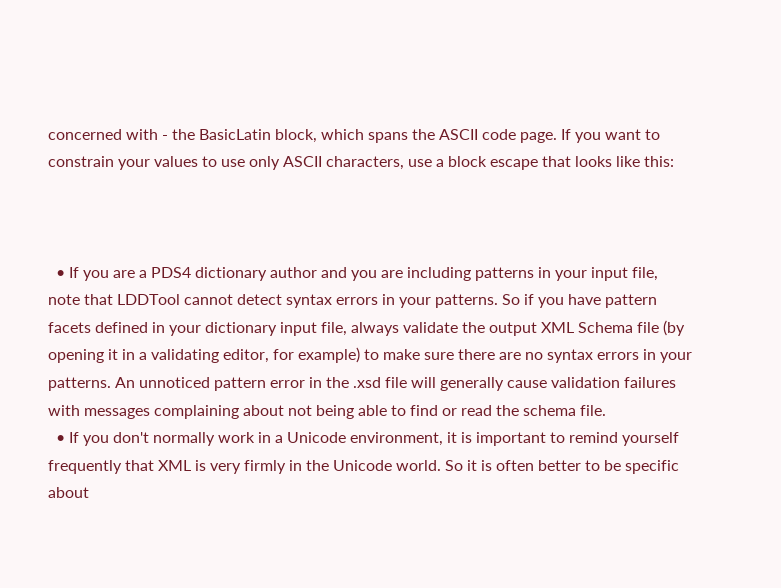concerned with - the BasicLatin block, which spans the ASCII code page. If you want to constrain your values to use only ASCII characters, use a block escape that looks like this:



  • If you are a PDS4 dictionary author and you are including patterns in your input file, note that LDDTool cannot detect syntax errors in your patterns. So if you have pattern facets defined in your dictionary input file, always validate the output XML Schema file (by opening it in a validating editor, for example) to make sure there are no syntax errors in your patterns. An unnoticed pattern error in the .xsd file will generally cause validation failures with messages complaining about not being able to find or read the schema file.
  • If you don't normally work in a Unicode environment, it is important to remind yourself frequently that XML is very firmly in the Unicode world. So it is often better to be specific about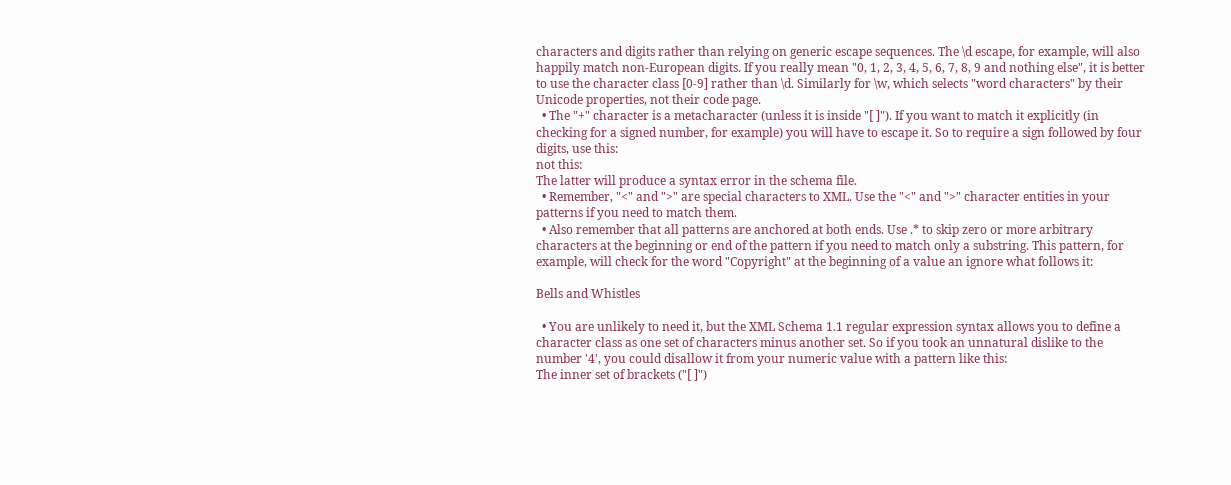characters and digits rather than relying on generic escape sequences. The \d escape, for example, will also happily match non-European digits. If you really mean "0, 1, 2, 3, 4, 5, 6, 7, 8, 9 and nothing else", it is better to use the character class [0-9] rather than \d. Similarly for \w, which selects "word characters" by their Unicode properties, not their code page.
  • The "+" character is a metacharacter (unless it is inside "[ ]"). If you want to match it explicitly (in checking for a signed number, for example) you will have to escape it. So to require a sign followed by four digits, use this:
not this:
The latter will produce a syntax error in the schema file.
  • Remember, "<" and ">" are special characters to XML. Use the "<" and ">" character entities in your patterns if you need to match them.
  • Also remember that all patterns are anchored at both ends. Use .* to skip zero or more arbitrary characters at the beginning or end of the pattern if you need to match only a substring. This pattern, for example, will check for the word "Copyright" at the beginning of a value an ignore what follows it:

Bells and Whistles

  • You are unlikely to need it, but the XML Schema 1.1 regular expression syntax allows you to define a character class as one set of characters minus another set. So if you took an unnatural dislike to the number '4', you could disallow it from your numeric value with a pattern like this:
The inner set of brackets ("[ ]")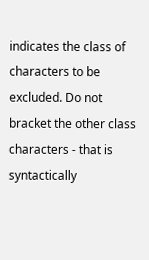indicates the class of characters to be excluded. Do not bracket the other class characters - that is syntactically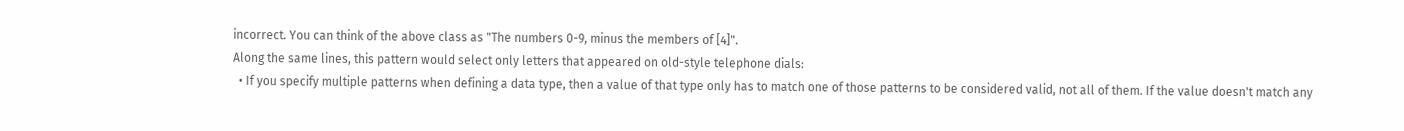incorrect. You can think of the above class as "The numbers 0-9, minus the members of [4]".
Along the same lines, this pattern would select only letters that appeared on old-style telephone dials:
  • If you specify multiple patterns when defining a data type, then a value of that type only has to match one of those patterns to be considered valid, not all of them. If the value doesn't match any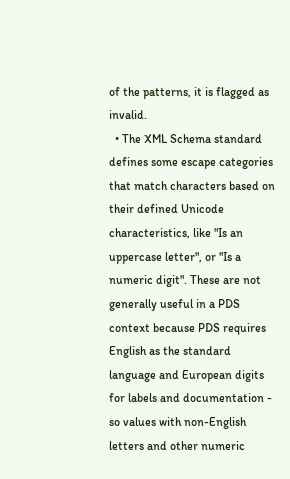of the patterns, it is flagged as invalid.
  • The XML Schema standard defines some escape categories that match characters based on their defined Unicode characteristics, like "Is an uppercase letter", or "Is a numeric digit". These are not generally useful in a PDS context because PDS requires English as the standard language and European digits for labels and documentation - so values with non-English letters and other numeric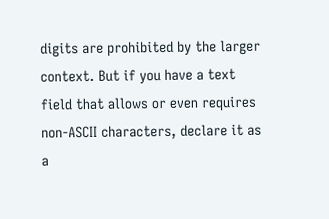digits are prohibited by the larger context. But if you have a text field that allows or even requires non-ASCII characters, declare it as a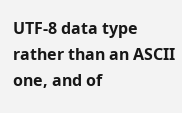UTF-8 data type rather than an ASCII one, and of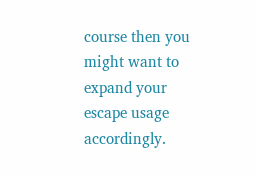course then you might want to expand your escape usage accordingly.